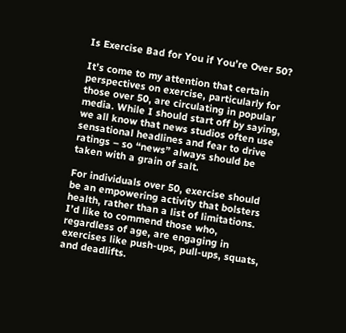Is Exercise Bad for You if You’re Over 50?

It’s come to my attention that certain perspectives on exercise, particularly for those over 50, are circulating in popular media. While I should start off by saying, we all know that news studios often use sensational headlines and fear to drive ratings – so “news” always should be taken with a grain of salt.

For individuals over 50, exercise should be an empowering activity that bolsters health, rather than a list of limitations. I’d like to commend those who, regardless of age, are engaging in exercises like push-ups, pull-ups, squats, and deadlifts.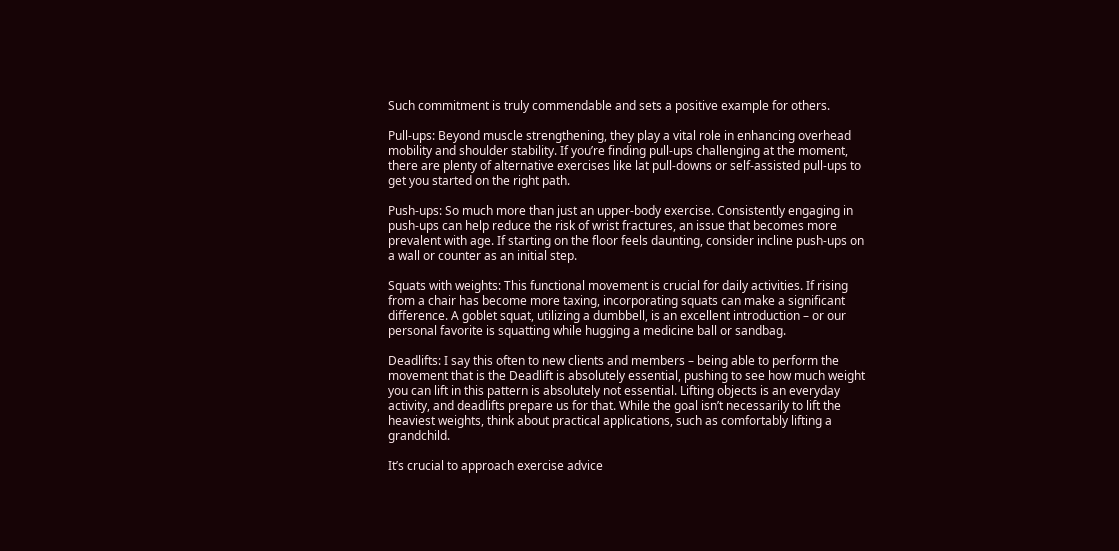Such commitment is truly commendable and sets a positive example for others.

Pull-ups: Beyond muscle strengthening, they play a vital role in enhancing overhead mobility and shoulder stability. If you’re finding pull-ups challenging at the moment, there are plenty of alternative exercises like lat pull-downs or self-assisted pull-ups to get you started on the right path.

Push-ups: So much more than just an upper-body exercise. Consistently engaging in push-ups can help reduce the risk of wrist fractures, an issue that becomes more prevalent with age. If starting on the floor feels daunting, consider incline push-ups on a wall or counter as an initial step.

Squats with weights: This functional movement is crucial for daily activities. If rising from a chair has become more taxing, incorporating squats can make a significant difference. A goblet squat, utilizing a dumbbell, is an excellent introduction – or our personal favorite is squatting while hugging a medicine ball or sandbag.

Deadlifts: I say this often to new clients and members – being able to perform the movement that is the Deadlift is absolutely essential, pushing to see how much weight you can lift in this pattern is absolutely not essential. Lifting objects is an everyday activity, and deadlifts prepare us for that. While the goal isn’t necessarily to lift the heaviest weights, think about practical applications, such as comfortably lifting a grandchild.

It’s crucial to approach exercise advice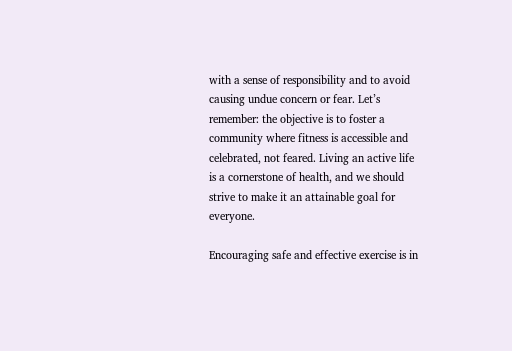with a sense of responsibility and to avoid causing undue concern or fear. Let’s remember: the objective is to foster a community where fitness is accessible and celebrated, not feared. Living an active life is a cornerstone of health, and we should strive to make it an attainable goal for everyone.

Encouraging safe and effective exercise is in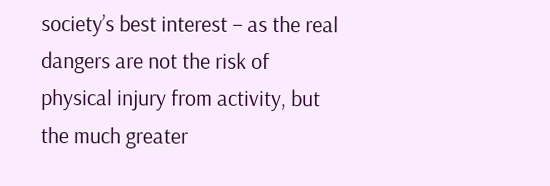society’s best interest – as the real dangers are not the risk of physical injury from activity, but the much greater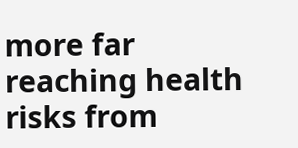more far reaching health risks from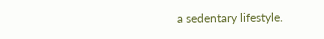a sedentary lifestyle.